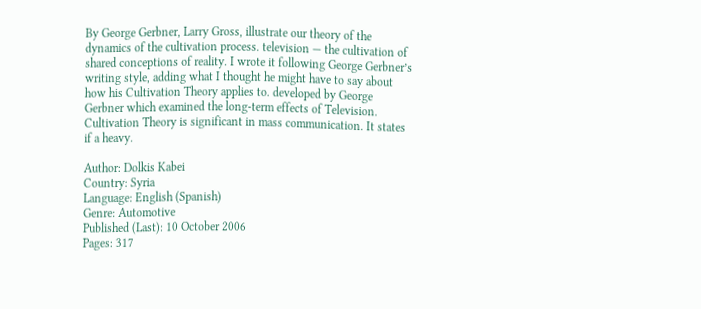By George Gerbner, Larry Gross, illustrate our theory of the dynamics of the cultivation process. television — the cultivation of shared conceptions of reality. I wrote it following George Gerbner’s writing style, adding what I thought he might have to say about how his Cultivation Theory applies to. developed by George Gerbner which examined the long-term effects of Television. Cultivation Theory is significant in mass communication. It states if a heavy.

Author: Dolkis Kabei
Country: Syria
Language: English (Spanish)
Genre: Automotive
Published (Last): 10 October 2006
Pages: 317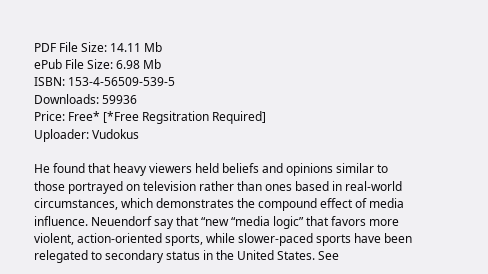PDF File Size: 14.11 Mb
ePub File Size: 6.98 Mb
ISBN: 153-4-56509-539-5
Downloads: 59936
Price: Free* [*Free Regsitration Required]
Uploader: Vudokus

He found that heavy viewers held beliefs and opinions similar to those portrayed on television rather than ones based in real-world circumstances, which demonstrates the compound effect of media influence. Neuendorf say that “new “media logic” that favors more violent, action-oriented sports, while slower-paced sports have been relegated to secondary status in the United States. See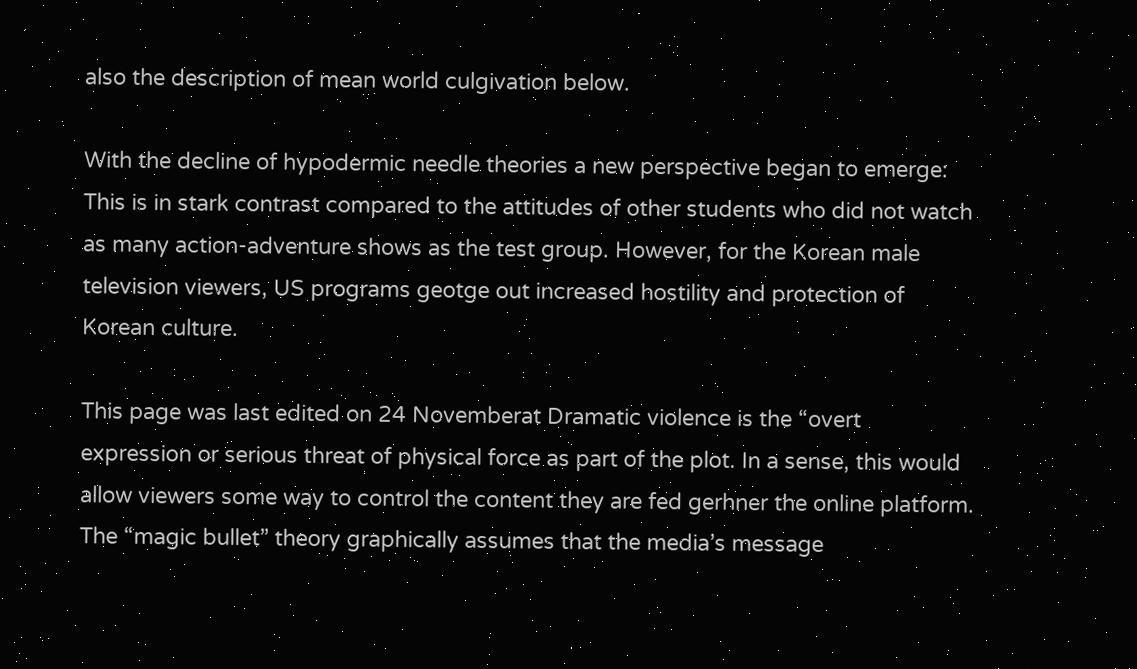also the description of mean world culgivation below.

With the decline of hypodermic needle theories a new perspective began to emerge: This is in stark contrast compared to the attitudes of other students who did not watch as many action-adventure shows as the test group. However, for the Korean male television viewers, US programs geotge out increased hostility and protection of Korean culture.

This page was last edited on 24 Novemberat Dramatic violence is the “overt expression or serious threat of physical force as part of the plot. In a sense, this would allow viewers some way to control the content they are fed gerhner the online platform. The “magic bullet” theory graphically assumes that the media’s message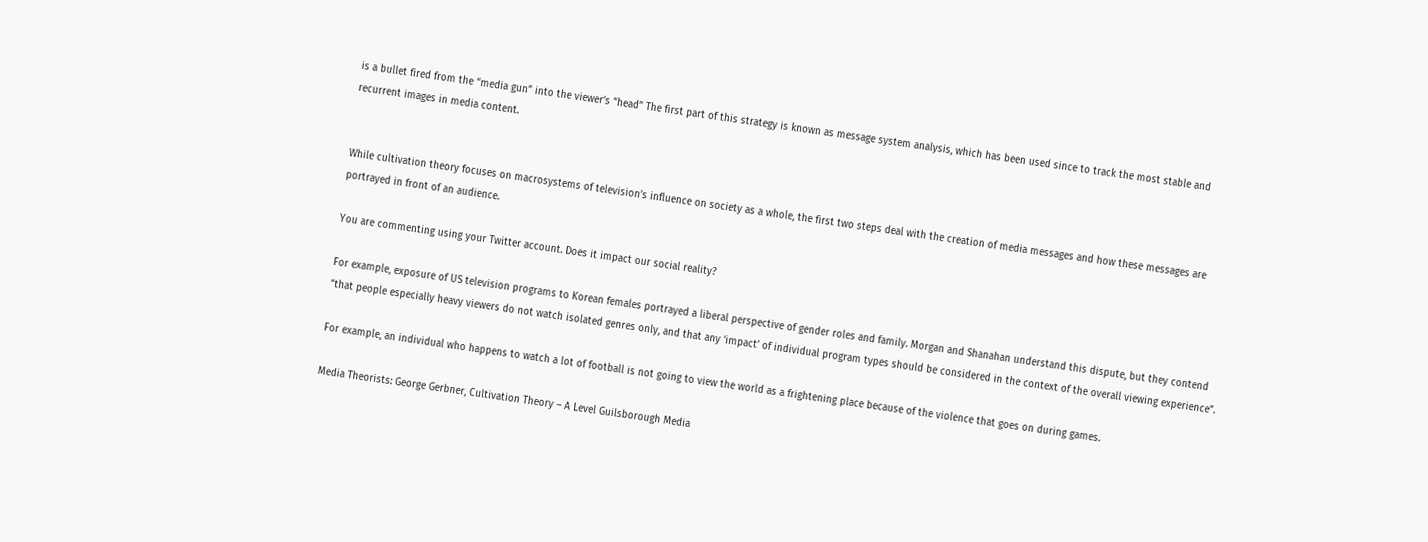is a bullet fired from the “media gun” into the viewer’s “head” The first part of this strategy is known as message system analysis, which has been used since to track the most stable and recurrent images in media content.


While cultivation theory focuses on macrosystems of television’s influence on society as a whole, the first two steps deal with the creation of media messages and how these messages are portrayed in front of an audience.

You are commenting using your Twitter account. Does it impact our social reality?

For example, exposure of US television programs to Korean females portrayed a liberal perspective of gender roles and family. Morgan and Shanahan understand this dispute, but they contend “that people especially heavy viewers do not watch isolated genres only, and that any ‘impact’ of individual program types should be considered in the context of the overall viewing experience”.

For example, an individual who happens to watch a lot of football is not going to view the world as a frightening place because of the violence that goes on during games.

Media Theorists: George Gerbner, Cultivation Theory – A Level Guilsborough Media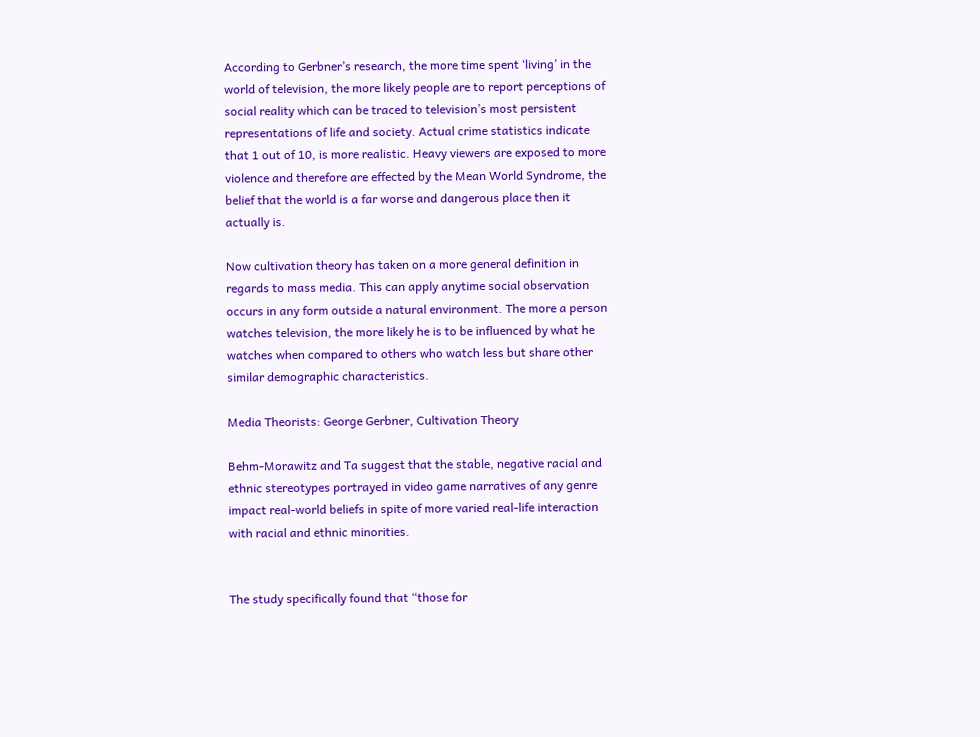According to Gerbner’s research, the more time spent ‘living’ in the world of television, the more likely people are to report perceptions of social reality which can be traced to television’s most persistent representations of life and society. Actual crime statistics indicate that 1 out of 10, is more realistic. Heavy viewers are exposed to more violence and therefore are effected by the Mean World Syndrome, the belief that the world is a far worse and dangerous place then it actually is.

Now cultivation theory has taken on a more general definition in regards to mass media. This can apply anytime social observation occurs in any form outside a natural environment. The more a person watches television, the more likely he is to be influenced by what he watches when compared to others who watch less but share other similar demographic characteristics.

Media Theorists: George Gerbner, Cultivation Theory

Behm-Morawitz and Ta suggest that the stable, negative racial and ethnic stereotypes portrayed in video game narratives of any genre impact real-world beliefs in spite of more varied real-life interaction with racial and ethnic minorities.


The study specifically found that “those for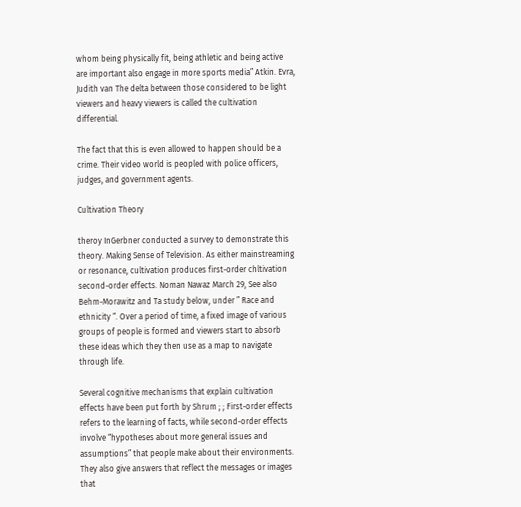whom being physically fit, being athletic and being active are important also engage in more sports media” Atkin. Evra, Judith van The delta between those considered to be light viewers and heavy viewers is called the cultivation differential.

The fact that this is even allowed to happen should be a crime. Their video world is peopled with police officers, judges, and government agents.

Cultivation Theory

theroy InGerbner conducted a survey to demonstrate this theory. Making Sense of Television. As either mainstreaming or resonance, cultivation produces first-order chltivation second-order effects. Noman Nawaz March 29, See also Behm-Morawitz and Ta study below, under ” Race and ethnicity “. Over a period of time, a fixed image of various groups of people is formed and viewers start to absorb these ideas which they then use as a map to navigate through life.

Several cognitive mechanisms that explain cultivation effects have been put forth by Shrum ; ; First-order effects refers to the learning of facts, while second-order effects involve “hypotheses about more general issues and assumptions” that people make about their environments. They also give answers that reflect the messages or images that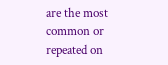are the most common or repeated on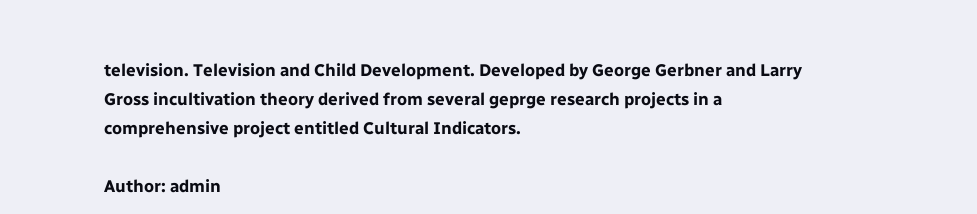television. Television and Child Development. Developed by George Gerbner and Larry Gross incultivation theory derived from several geprge research projects in a comprehensive project entitled Cultural Indicators.

Author: admin